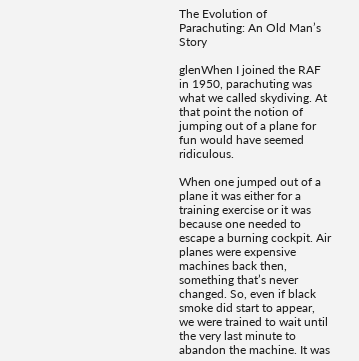The Evolution of Parachuting: An Old Man’s Story

glenWhen I joined the RAF in 1950, parachuting was what we called skydiving. At that point the notion of jumping out of a plane for fun would have seemed ridiculous.

When one jumped out of a plane it was either for a training exercise or it was because one needed to escape a burning cockpit. Air planes were expensive machines back then, something that’s never changed. So, even if black smoke did start to appear, we were trained to wait until the very last minute to abandon the machine. It was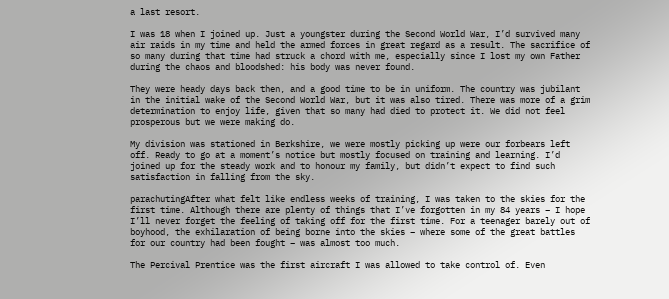a last resort.

I was 18 when I joined up. Just a youngster during the Second World War, I’d survived many air raids in my time and held the armed forces in great regard as a result. The sacrifice of so many during that time had struck a chord with me, especially since I lost my own Father during the chaos and bloodshed: his body was never found.

They were heady days back then, and a good time to be in uniform. The country was jubilant in the initial wake of the Second World War, but it was also tired. There was more of a grim determination to enjoy life, given that so many had died to protect it. We did not feel prosperous but we were making do.

My division was stationed in Berkshire, we were mostly picking up were our forbears left off. Ready to go at a moment’s notice but mostly focused on training and learning. I’d joined up for the steady work and to honour my family, but didn’t expect to find such satisfaction in falling from the sky.

parachutingAfter what felt like endless weeks of training, I was taken to the skies for the first time. Although there are plenty of things that I’ve forgotten in my 84 years – I hope I’ll never forget the feeling of taking off for the first time. For a teenager barely out of boyhood, the exhilaration of being borne into the skies – where some of the great battles for our country had been fought – was almost too much.

The Percival Prentice was the first aircraft I was allowed to take control of. Even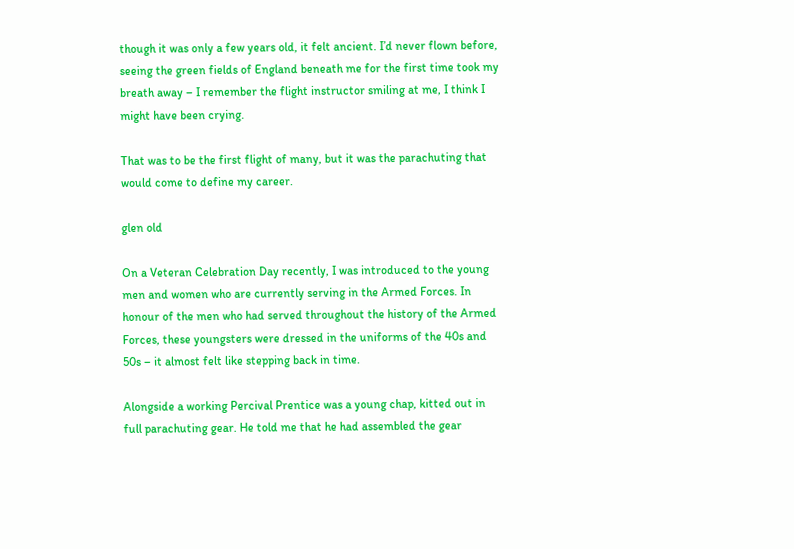though it was only a few years old, it felt ancient. I’d never flown before, seeing the green fields of England beneath me for the first time took my breath away – I remember the flight instructor smiling at me, I think I might have been crying.

That was to be the first flight of many, but it was the parachuting that would come to define my career.

glen old

On a Veteran Celebration Day recently, I was introduced to the young men and women who are currently serving in the Armed Forces. In honour of the men who had served throughout the history of the Armed Forces, these youngsters were dressed in the uniforms of the 40s and 50s – it almost felt like stepping back in time.

Alongside a working Percival Prentice was a young chap, kitted out in full parachuting gear. He told me that he had assembled the gear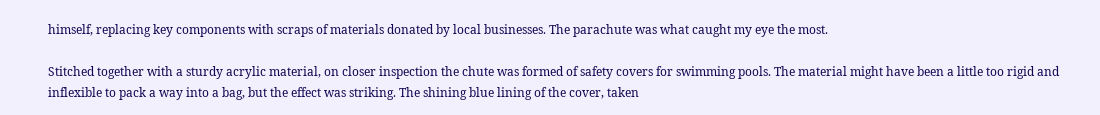himself, replacing key components with scraps of materials donated by local businesses. The parachute was what caught my eye the most.

Stitched together with a sturdy acrylic material, on closer inspection the chute was formed of safety covers for swimming pools. The material might have been a little too rigid and inflexible to pack a way into a bag, but the effect was striking. The shining blue lining of the cover, taken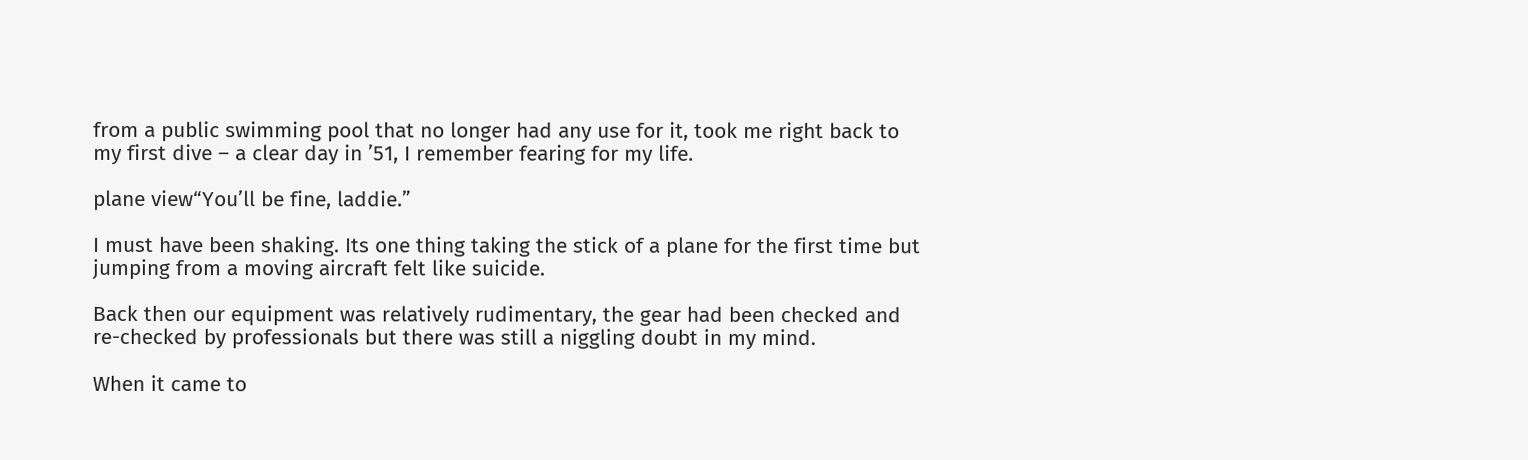from a public swimming pool that no longer had any use for it, took me right back to my first dive – a clear day in ’51, I remember fearing for my life.

plane view“You’ll be fine, laddie.”

I must have been shaking. Its one thing taking the stick of a plane for the first time but jumping from a moving aircraft felt like suicide.

Back then our equipment was relatively rudimentary, the gear had been checked and re-checked by professionals but there was still a niggling doubt in my mind.

When it came to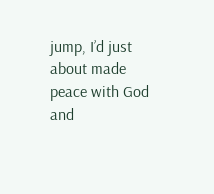jump, I’d just about made peace with God and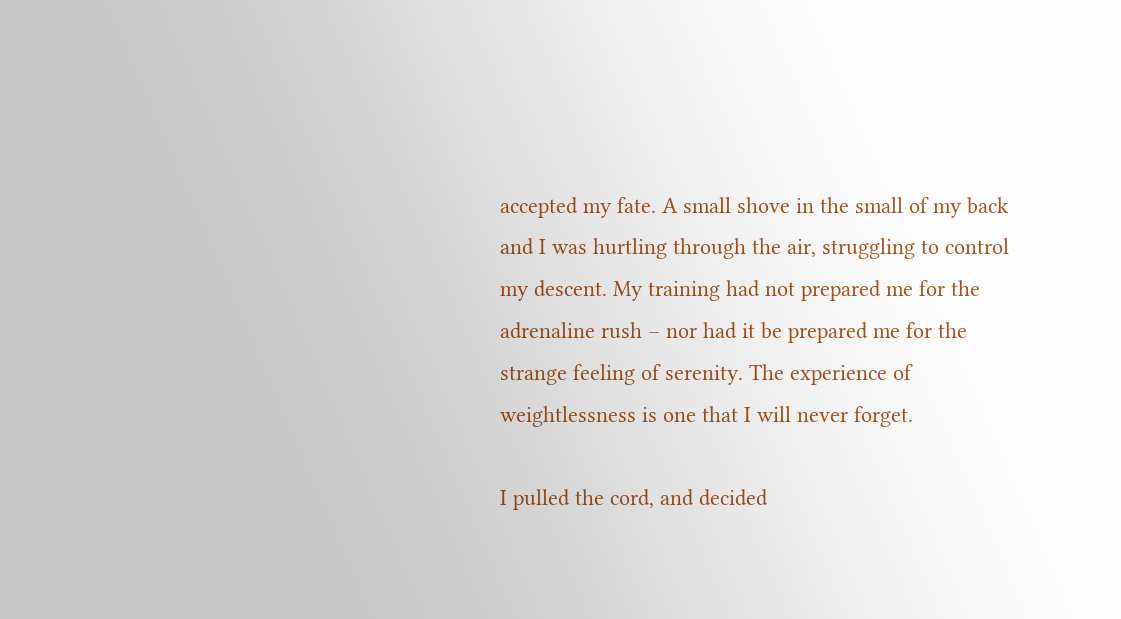accepted my fate. A small shove in the small of my back and I was hurtling through the air, struggling to control my descent. My training had not prepared me for the adrenaline rush – nor had it be prepared me for the strange feeling of serenity. The experience of weightlessness is one that I will never forget.

I pulled the cord, and decided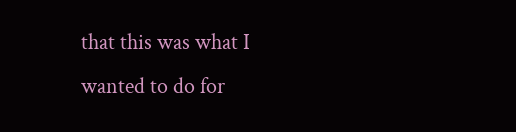that this was what I wanted to do for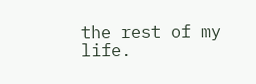the rest of my life.